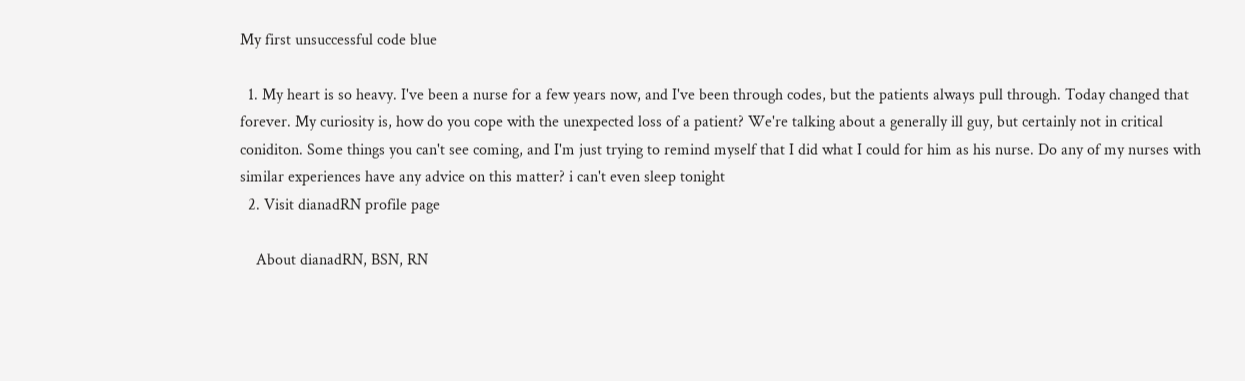My first unsuccessful code blue

  1. My heart is so heavy. I've been a nurse for a few years now, and I've been through codes, but the patients always pull through. Today changed that forever. My curiosity is, how do you cope with the unexpected loss of a patient? We're talking about a generally ill guy, but certainly not in critical coniditon. Some things you can't see coming, and I'm just trying to remind myself that I did what I could for him as his nurse. Do any of my nurses with similar experiences have any advice on this matter? i can't even sleep tonight
  2. Visit dianadRN profile page

    About dianadRN, BSN, RN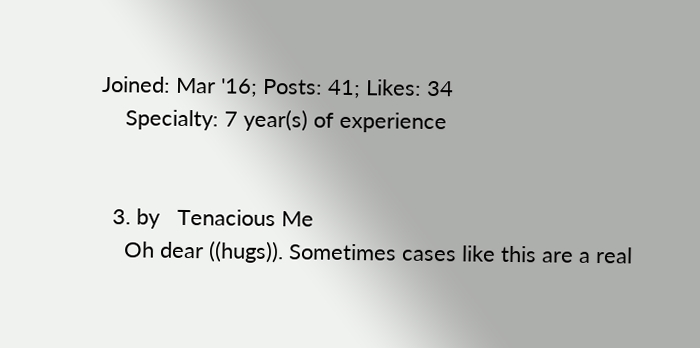Joined: Mar '16; Posts: 41; Likes: 34
    Specialty: 7 year(s) of experience


  3. by   Tenacious Me
    Oh dear ((hugs)). Sometimes cases like this are a real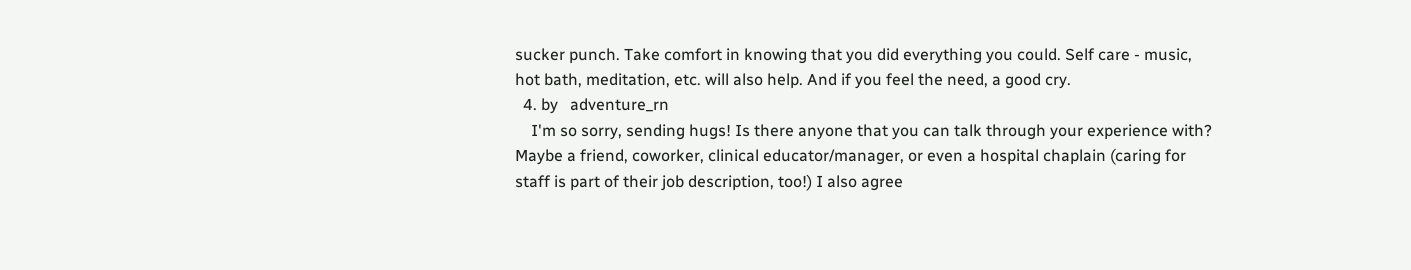sucker punch. Take comfort in knowing that you did everything you could. Self care - music, hot bath, meditation, etc. will also help. And if you feel the need, a good cry.
  4. by   adventure_rn
    I'm so sorry, sending hugs! Is there anyone that you can talk through your experience with? Maybe a friend, coworker, clinical educator/manager, or even a hospital chaplain (caring for staff is part of their job description, too!) I also agree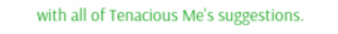with all of Tenacious Me's suggestions.